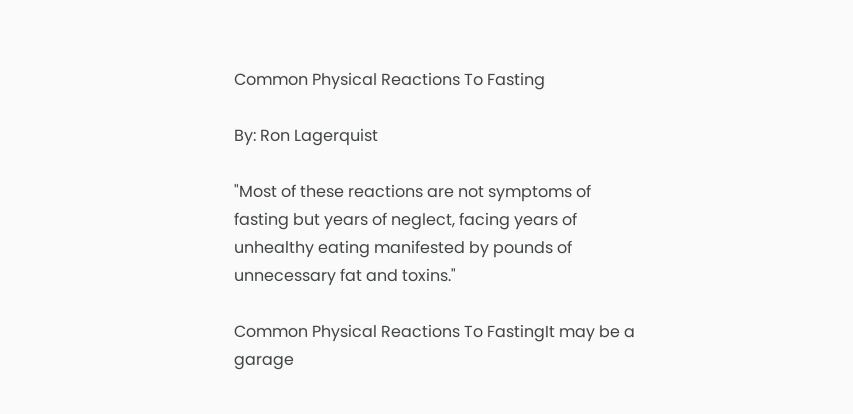Common Physical Reactions To Fasting

By: Ron Lagerquist

"Most of these reactions are not symptoms of fasting but years of neglect, facing years of unhealthy eating manifested by pounds of unnecessary fat and toxins."

Common Physical Reactions To FastingIt may be a garage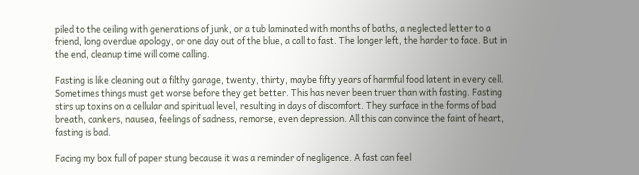piled to the ceiling with generations of junk, or a tub laminated with months of baths, a neglected letter to a friend, long overdue apology, or one day out of the blue, a call to fast. The longer left, the harder to face. But in the end, cleanup time will come calling.

Fasting is like cleaning out a filthy garage, twenty, thirty, maybe fifty years of harmful food latent in every cell. Sometimes things must get worse before they get better. This has never been truer than with fasting. Fasting stirs up toxins on a cellular and spiritual level, resulting in days of discomfort. They surface in the forms of bad breath, cankers, nausea, feelings of sadness, remorse, even depression. All this can convince the faint of heart, fasting is bad.

Facing my box full of paper stung because it was a reminder of negligence. A fast can feel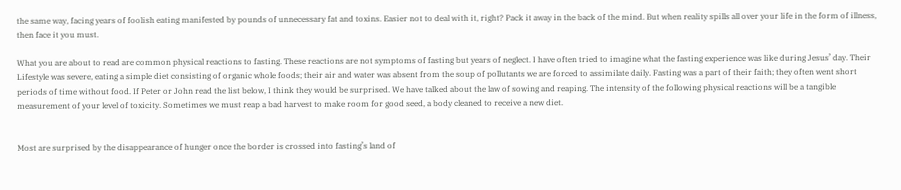the same way, facing years of foolish eating manifested by pounds of unnecessary fat and toxins. Easier not to deal with it, right? Pack it away in the back of the mind. But when reality spills all over your life in the form of illness, then face it you must.

What you are about to read are common physical reactions to fasting. These reactions are not symptoms of fasting but years of neglect. I have often tried to imagine what the fasting experience was like during Jesus’ day. Their Lifestyle was severe, eating a simple diet consisting of organic whole foods; their air and water was absent from the soup of pollutants we are forced to assimilate daily. Fasting was a part of their faith; they often went short periods of time without food. If Peter or John read the list below, I think they would be surprised. We have talked about the law of sowing and reaping. The intensity of the following physical reactions will be a tangible measurement of your level of toxicity. Sometimes we must reap a bad harvest to make room for good seed, a body cleaned to receive a new diet.


Most are surprised by the disappearance of hunger once the border is crossed into fasting’s land of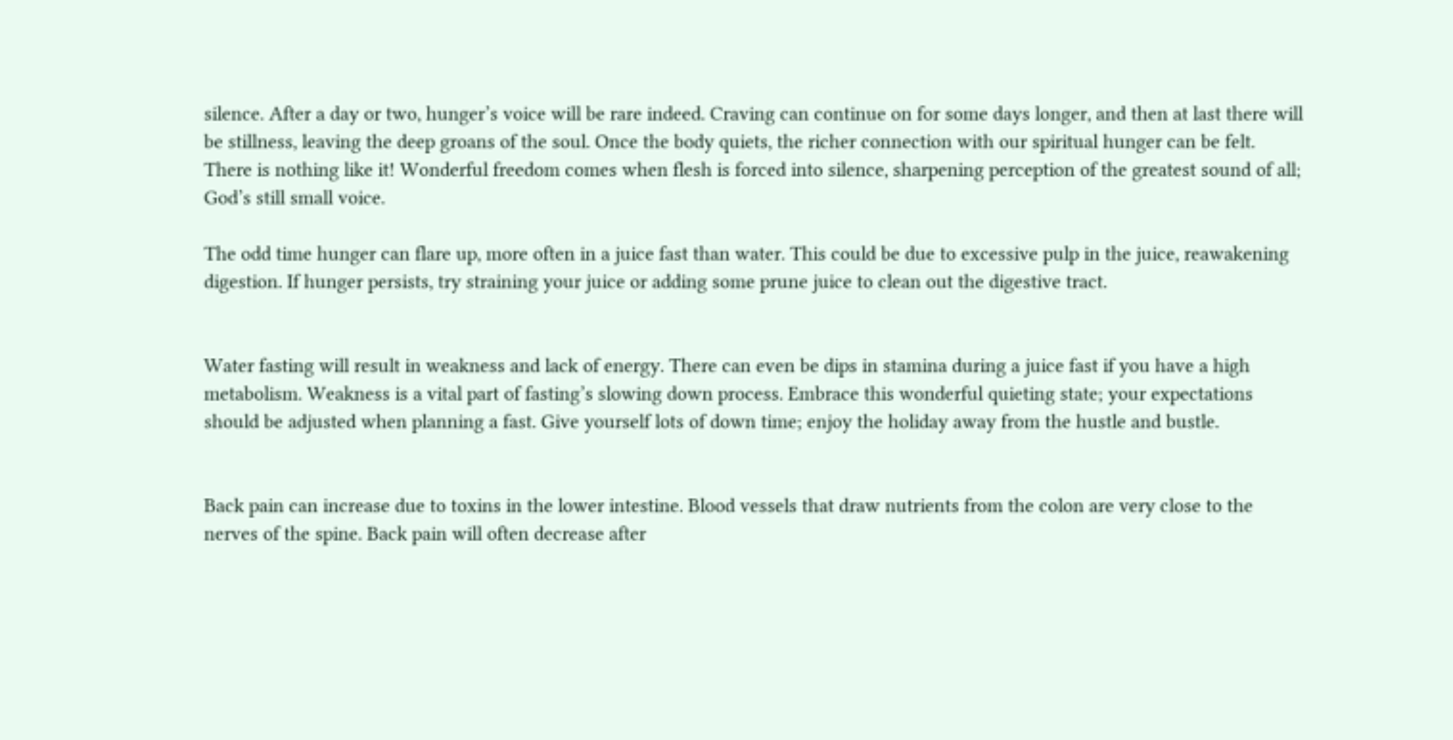silence. After a day or two, hunger’s voice will be rare indeed. Craving can continue on for some days longer, and then at last there will be stillness, leaving the deep groans of the soul. Once the body quiets, the richer connection with our spiritual hunger can be felt. There is nothing like it! Wonderful freedom comes when flesh is forced into silence, sharpening perception of the greatest sound of all; God’s still small voice.

The odd time hunger can flare up, more often in a juice fast than water. This could be due to excessive pulp in the juice, reawakening digestion. If hunger persists, try straining your juice or adding some prune juice to clean out the digestive tract.


Water fasting will result in weakness and lack of energy. There can even be dips in stamina during a juice fast if you have a high metabolism. Weakness is a vital part of fasting’s slowing down process. Embrace this wonderful quieting state; your expectations should be adjusted when planning a fast. Give yourself lots of down time; enjoy the holiday away from the hustle and bustle.


Back pain can increase due to toxins in the lower intestine. Blood vessels that draw nutrients from the colon are very close to the nerves of the spine. Back pain will often decrease after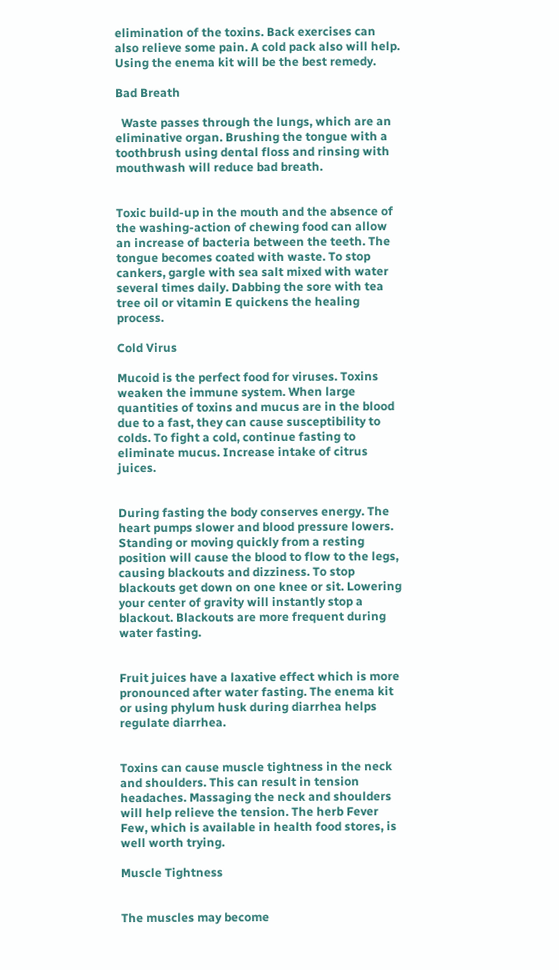elimination of the toxins. Back exercises can also relieve some pain. A cold pack also will help. Using the enema kit will be the best remedy.

Bad Breath

  Waste passes through the lungs, which are an eliminative organ. Brushing the tongue with a toothbrush using dental floss and rinsing with mouthwash will reduce bad breath.


Toxic build-up in the mouth and the absence of the washing-action of chewing food can allow an increase of bacteria between the teeth. The tongue becomes coated with waste. To stop cankers, gargle with sea salt mixed with water several times daily. Dabbing the sore with tea tree oil or vitamin E quickens the healing process.

Cold Virus

Mucoid is the perfect food for viruses. Toxins weaken the immune system. When large quantities of toxins and mucus are in the blood due to a fast, they can cause susceptibility to colds. To fight a cold, continue fasting to eliminate mucus. Increase intake of citrus juices.


During fasting the body conserves energy. The heart pumps slower and blood pressure lowers. Standing or moving quickly from a resting position will cause the blood to flow to the legs, causing blackouts and dizziness. To stop blackouts get down on one knee or sit. Lowering your center of gravity will instantly stop a blackout. Blackouts are more frequent during water fasting.


Fruit juices have a laxative effect which is more pronounced after water fasting. The enema kit or using phylum husk during diarrhea helps regulate diarrhea.


Toxins can cause muscle tightness in the neck and shoulders. This can result in tension headaches. Massaging the neck and shoulders will help relieve the tension. The herb Fever Few, which is available in health food stores, is well worth trying.

Muscle Tightness


The muscles may become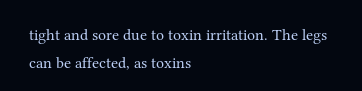tight and sore due to toxin irritation. The legs can be affected, as toxins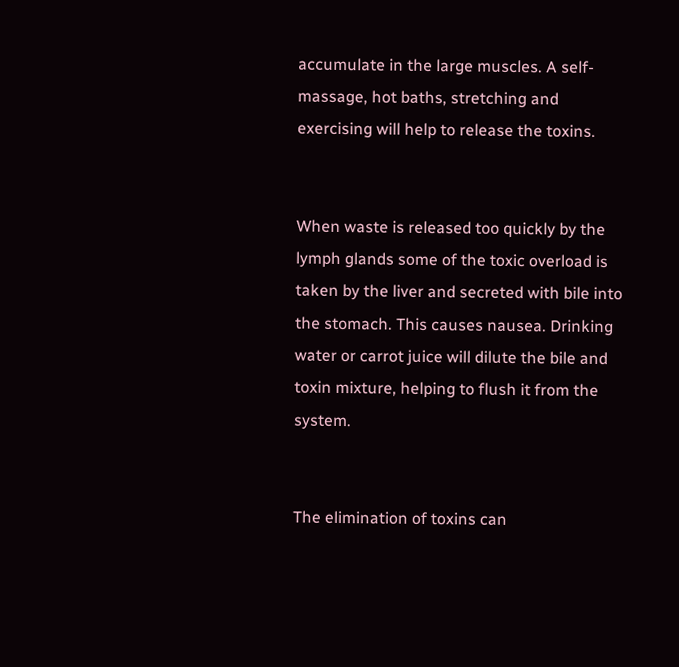accumulate in the large muscles. A self-massage, hot baths, stretching and exercising will help to release the toxins.


When waste is released too quickly by the lymph glands some of the toxic overload is taken by the liver and secreted with bile into the stomach. This causes nausea. Drinking water or carrot juice will dilute the bile and toxin mixture, helping to flush it from the system.


The elimination of toxins can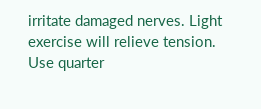irritate damaged nerves. Light exercise will relieve tension. Use quarter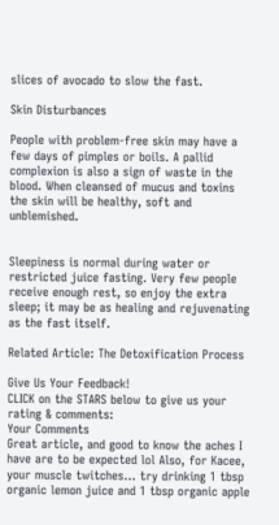slices of avocado to slow the fast.

Skin Disturbances

People with problem-free skin may have a few days of pimples or boils. A pallid complexion is also a sign of waste in the blood. When cleansed of mucus and toxins the skin will be healthy, soft and unblemished.


Sleepiness is normal during water or restricted juice fasting. Very few people receive enough rest, so enjoy the extra sleep; it may be as healing and rejuvenating as the fast itself.

Related Article: The Detoxification Process

Give Us Your Feedback!
CLICK on the STARS below to give us your rating & comments:
Your Comments
Great article, and good to know the aches I have are to be expected lol Also, for Kacee, your muscle twitches... try drinking 1 tbsp organic lemon juice and 1 tbsp organic apple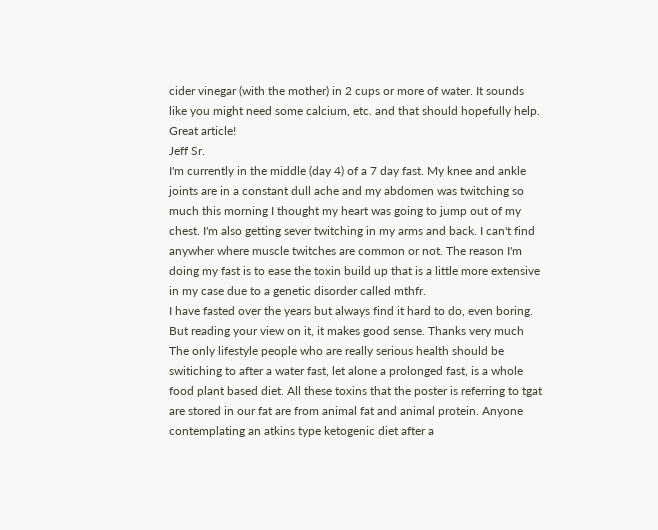cider vinegar (with the mother) in 2 cups or more of water. It sounds like you might need some calcium, etc. and that should hopefully help.
Great article!
Jeff Sr.
I'm currently in the middle (day 4) of a 7 day fast. My knee and ankle joints are in a constant dull ache and my abdomen was twitching so much this morning I thought my heart was going to jump out of my chest. I'm also getting sever twitching in my arms and back. I can't find anywher where muscle twitches are common or not. The reason I'm doing my fast is to ease the toxin build up that is a little more extensive in my case due to a genetic disorder called mthfr.
I have fasted over the years but always find it hard to do, even boring. But reading your view on it, it makes good sense. Thanks very much
The only lifestyle people who are really serious health should be switiching to after a water fast, let alone a prolonged fast, is a whole food plant based diet. All these toxins that the poster is referring to tgat are stored in our fat are from animal fat and animal protein. Anyone contemplating an atkins type ketogenic diet after a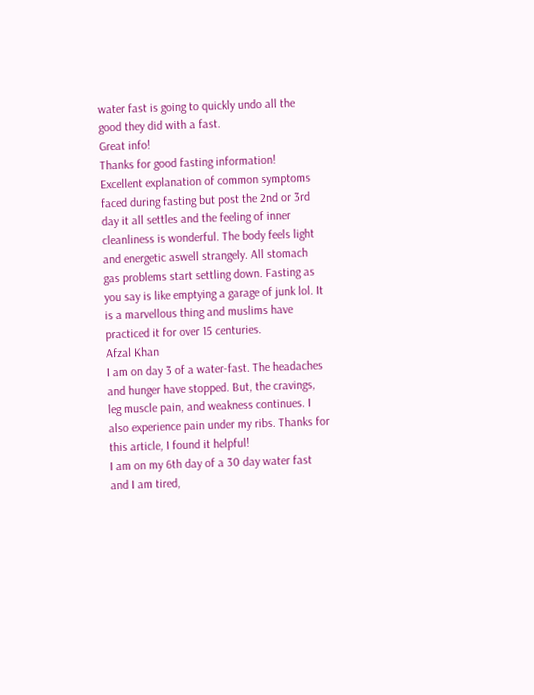water fast is going to quickly undo all the good they did with a fast.
Great info!
Thanks for good fasting information!
Excellent explanation of common symptoms faced during fasting but post the 2nd or 3rd day it all settles and the feeling of inner cleanliness is wonderful. The body feels light and energetic aswell strangely. All stomach gas problems start settling down. Fasting as you say is like emptying a garage of junk lol. It is a marvellous thing and muslims have practiced it for over 15 centuries.
Afzal Khan
I am on day 3 of a water-fast. The headaches and hunger have stopped. But, the cravings, leg muscle pain, and weakness continues. I also experience pain under my ribs. Thanks for this article, I found it helpful!
I am on my 6th day of a 30 day water fast and I am tired,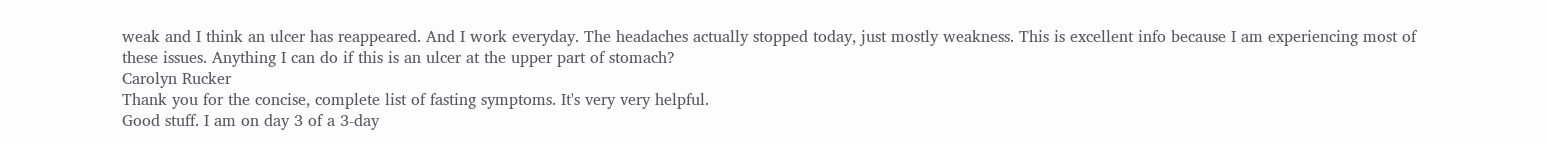weak and I think an ulcer has reappeared. And I work everyday. The headaches actually stopped today, just mostly weakness. This is excellent info because I am experiencing most of these issues. Anything I can do if this is an ulcer at the upper part of stomach?
Carolyn Rucker
Thank you for the concise, complete list of fasting symptoms. It's very very helpful.
Good stuff. I am on day 3 of a 3-day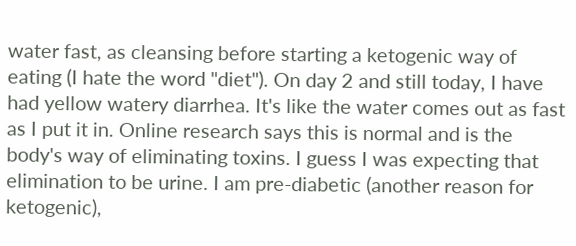water fast, as cleansing before starting a ketogenic way of eating (I hate the word "diet"). On day 2 and still today, I have had yellow watery diarrhea. It's like the water comes out as fast as I put it in. Online research says this is normal and is the body's way of eliminating toxins. I guess I was expecting that elimination to be urine. I am pre-diabetic (another reason for ketogenic),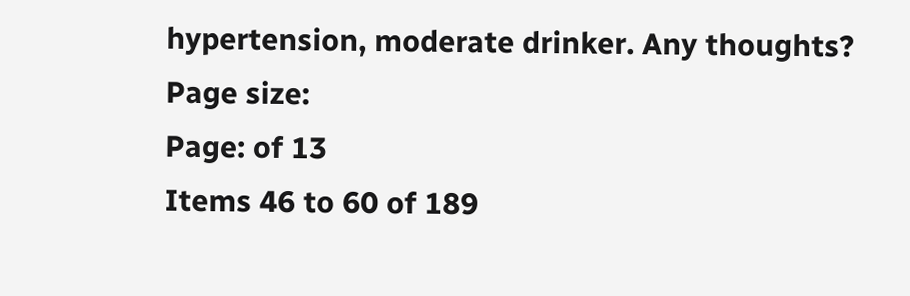hypertension, moderate drinker. Any thoughts?
Page size:
Page: of 13
Items 46 to 60 of 189